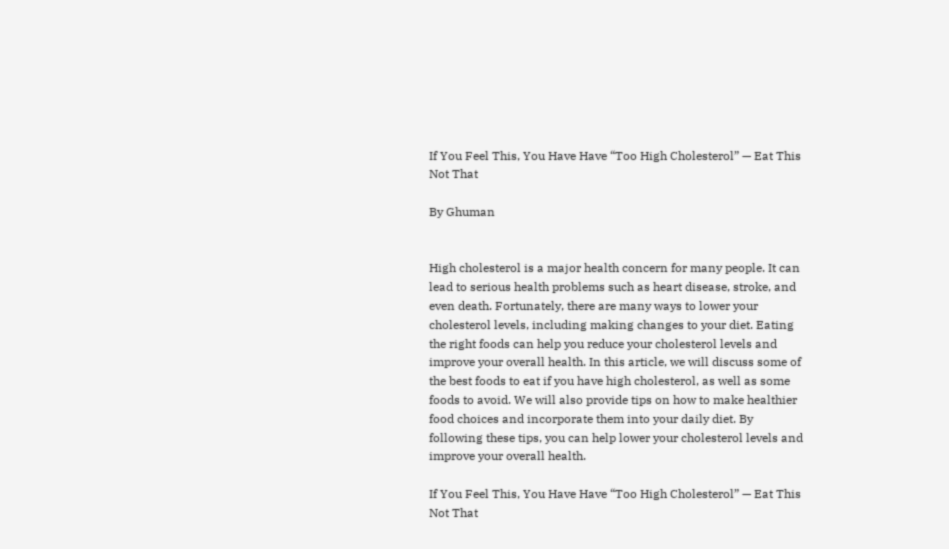If You Feel This, You Have Have “Too High Cholesterol” — Eat This Not That

By Ghuman


High cholesterol is a major health concern for many people. It can lead to serious health problems such as heart disease, stroke, and even death. Fortunately, there are many ways to lower your cholesterol levels, including making changes to your diet. Eating the right foods can help you reduce your cholesterol levels and improve your overall health. In this article, we will discuss some of the best foods to eat if you have high cholesterol, as well as some foods to avoid. We will also provide tips on how to make healthier food choices and incorporate them into your daily diet. By following these tips, you can help lower your cholesterol levels and improve your overall health.

If You Feel This, You Have Have “Too High Cholesterol” — Eat This Not That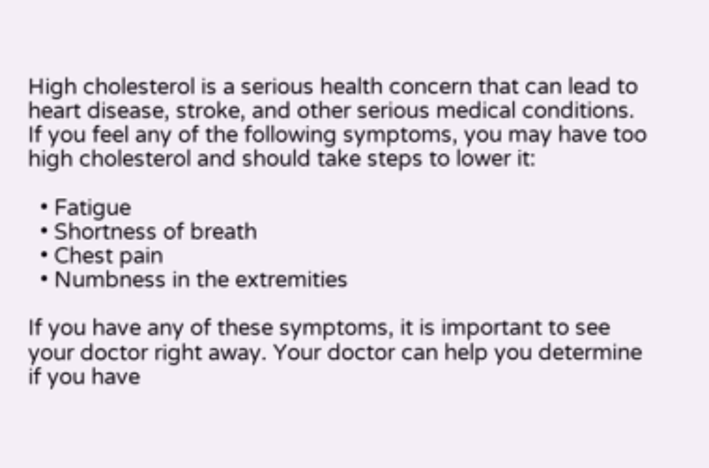High cholesterol is a serious health concern that can lead to heart disease, stroke, and other serious medical conditions. If you feel any of the following symptoms, you may have too high cholesterol and should take steps to lower it:

  • Fatigue
  • Shortness of breath
  • Chest pain
  • Numbness in the extremities

If you have any of these symptoms, it is important to see your doctor right away. Your doctor can help you determine if you have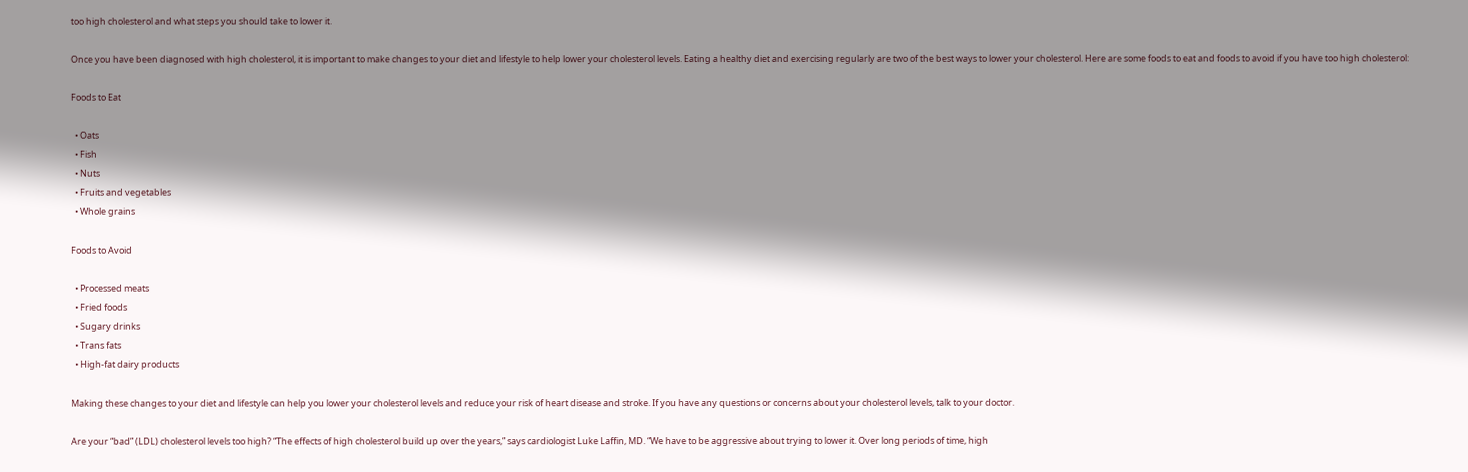too high cholesterol and what steps you should take to lower it.

Once you have been diagnosed with high cholesterol, it is important to make changes to your diet and lifestyle to help lower your cholesterol levels. Eating a healthy diet and exercising regularly are two of the best ways to lower your cholesterol. Here are some foods to eat and foods to avoid if you have too high cholesterol:

Foods to Eat

  • Oats
  • Fish
  • Nuts
  • Fruits and vegetables
  • Whole grains

Foods to Avoid

  • Processed meats
  • Fried foods
  • Sugary drinks
  • Trans fats
  • High-fat dairy products

Making these changes to your diet and lifestyle can help you lower your cholesterol levels and reduce your risk of heart disease and stroke. If you have any questions or concerns about your cholesterol levels, talk to your doctor.

Are your “bad” (LDL) cholesterol levels too high? “The effects of high cholesterol build up over the years,” says cardiologist Luke Laffin, MD. “We have to be aggressive about trying to lower it. Over long periods of time, high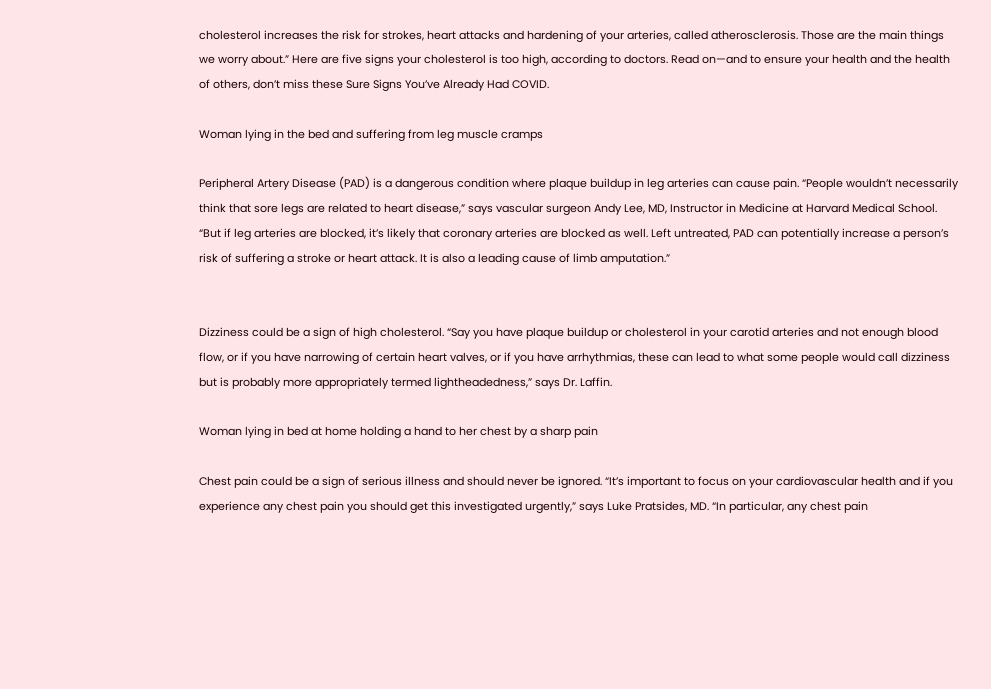cholesterol increases the risk for strokes, heart attacks and hardening of your arteries, called atherosclerosis. Those are the main things we worry about.” Here are five signs your cholesterol is too high, according to doctors. Read on—and to ensure your health and the health of others, don’t miss these Sure Signs You’ve Already Had COVID.

Woman lying in the bed and suffering from leg muscle cramps

Peripheral Artery Disease (PAD) is a dangerous condition where plaque buildup in leg arteries can cause pain. “People wouldn’t necessarily think that sore legs are related to heart disease,” says vascular surgeon Andy Lee, MD, Instructor in Medicine at Harvard Medical School. “But if leg arteries are blocked, it’s likely that coronary arteries are blocked as well. Left untreated, PAD can potentially increase a person’s risk of suffering a stroke or heart attack. It is also a leading cause of limb amputation.”


Dizziness could be a sign of high cholesterol. “Say you have plaque buildup or cholesterol in your carotid arteries and not enough blood flow, or if you have narrowing of certain heart valves, or if you have arrhythmias, these can lead to what some people would call dizziness but is probably more appropriately termed lightheadedness,” says Dr. Laffin.

Woman lying in bed at home holding a hand to her chest by a sharp pain

Chest pain could be a sign of serious illness and should never be ignored. “It’s important to focus on your cardiovascular health and if you experience any chest pain you should get this investigated urgently,” says Luke Pratsides, MD. “In particular, any chest pain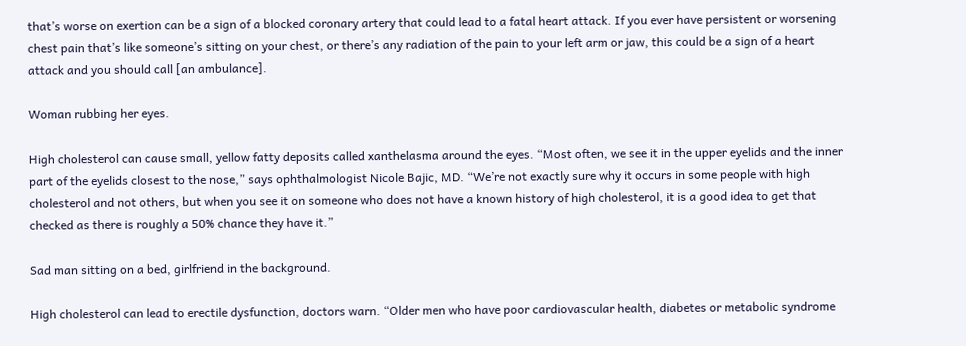that’s worse on exertion can be a sign of a blocked coronary artery that could lead to a fatal heart attack. If you ever have persistent or worsening chest pain that’s like someone’s sitting on your chest, or there’s any radiation of the pain to your left arm or jaw, this could be a sign of a heart attack and you should call [an ambulance].

Woman rubbing her eyes.

High cholesterol can cause small, yellow fatty deposits called xanthelasma around the eyes. “Most often, we see it in the upper eyelids and the inner part of the eyelids closest to the nose,” says ophthalmologist Nicole Bajic, MD. “We’re not exactly sure why it occurs in some people with high cholesterol and not others, but when you see it on someone who does not have a known history of high cholesterol, it is a good idea to get that checked as there is roughly a 50% chance they have it.”

Sad man sitting on a bed, girlfriend in the background.

High cholesterol can lead to erectile dysfunction, doctors warn. “Older men who have poor cardiovascular health, diabetes or metabolic syndrome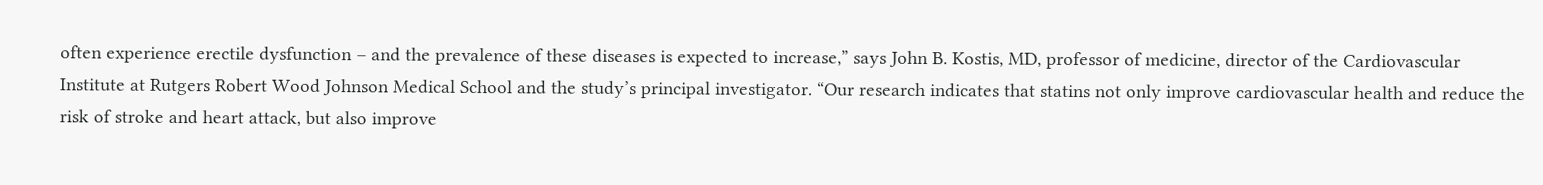often experience erectile dysfunction – and the prevalence of these diseases is expected to increase,” says John B. Kostis, MD, professor of medicine, director of the Cardiovascular Institute at Rutgers Robert Wood Johnson Medical School and the study’s principal investigator. “Our research indicates that statins not only improve cardiovascular health and reduce the risk of stroke and heart attack, but also improve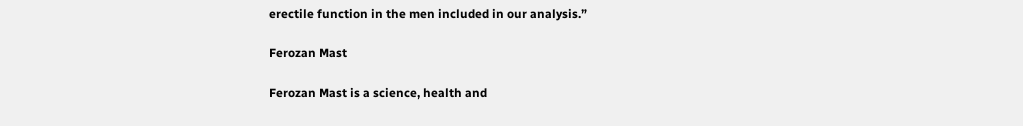erectile function in the men included in our analysis.”

Ferozan Mast

Ferozan Mast is a science, health and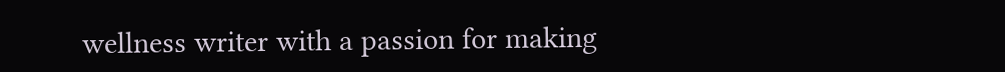wellness writer with a passion for making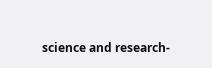science and research-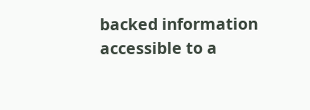backed information accessible to a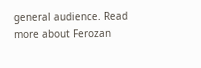general audience. Read more about Ferozan